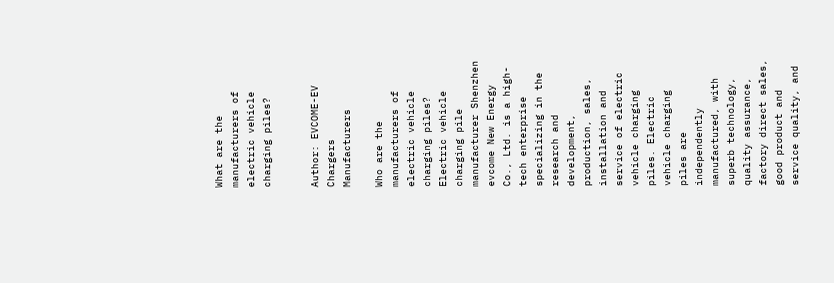What are the manufacturers of electric vehicle charging piles?


Author: EVCOME-EV Chargers Manufacturers

Who are the manufacturers of electric vehicle charging piles? Electric vehicle charging pile manufacturer Shenzhen evcome New Energy Co., Ltd. is a high-tech enterprise specializing in the research and development, production, sales, installation and service of electric vehicle charging piles. Electric vehicle charging piles are independently manufactured, with superb technology, quality assurance, factory direct sales, good product and service quality, and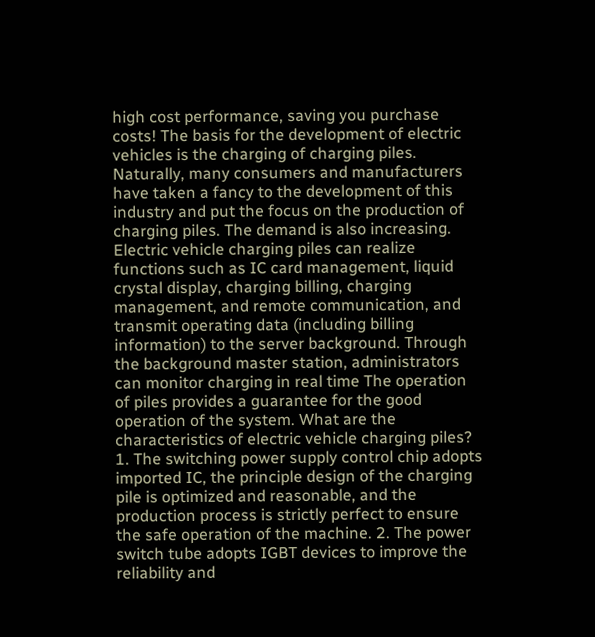high cost performance, saving you purchase costs! The basis for the development of electric vehicles is the charging of charging piles. Naturally, many consumers and manufacturers have taken a fancy to the development of this industry and put the focus on the production of charging piles. The demand is also increasing. Electric vehicle charging piles can realize functions such as IC card management, liquid crystal display, charging billing, charging management, and remote communication, and transmit operating data (including billing information) to the server background. Through the background master station, administrators can monitor charging in real time The operation of piles provides a guarantee for the good operation of the system. What are the characteristics of electric vehicle charging piles? 1. The switching power supply control chip adopts imported IC, the principle design of the charging pile is optimized and reasonable, and the production process is strictly perfect to ensure the safe operation of the machine. 2. The power switch tube adopts IGBT devices to improve the reliability and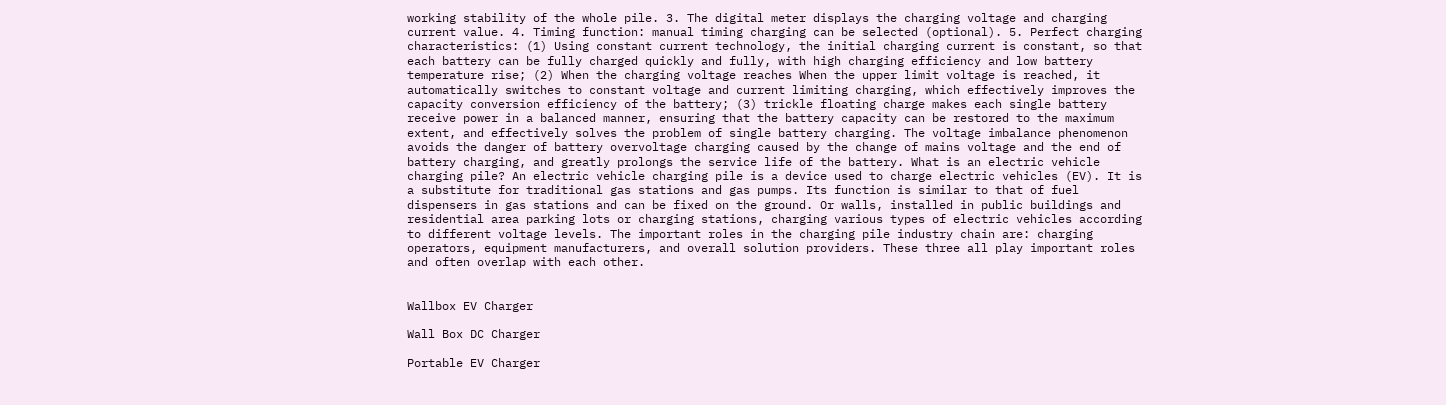working stability of the whole pile. 3. The digital meter displays the charging voltage and charging current value. 4. Timing function: manual timing charging can be selected (optional). 5. Perfect charging characteristics: (1) Using constant current technology, the initial charging current is constant, so that each battery can be fully charged quickly and fully, with high charging efficiency and low battery temperature rise; (2) When the charging voltage reaches When the upper limit voltage is reached, it automatically switches to constant voltage and current limiting charging, which effectively improves the capacity conversion efficiency of the battery; (3) trickle floating charge makes each single battery receive power in a balanced manner, ensuring that the battery capacity can be restored to the maximum extent, and effectively solves the problem of single battery charging. The voltage imbalance phenomenon avoids the danger of battery overvoltage charging caused by the change of mains voltage and the end of battery charging, and greatly prolongs the service life of the battery. What is an electric vehicle charging pile? An electric vehicle charging pile is a device used to charge electric vehicles (EV). It is a substitute for traditional gas stations and gas pumps. Its function is similar to that of fuel dispensers in gas stations and can be fixed on the ground. Or walls, installed in public buildings and residential area parking lots or charging stations, charging various types of electric vehicles according to different voltage levels. The important roles in the charging pile industry chain are: charging operators, equipment manufacturers, and overall solution providers. These three all play important roles and often overlap with each other.


Wallbox EV Charger

Wall Box DC Charger

Portable EV Charger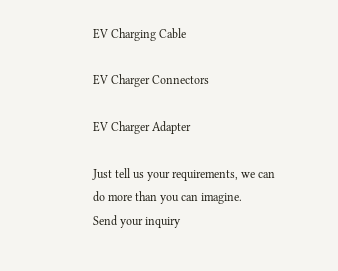EV Charging Cable

EV Charger Connectors

EV Charger Adapter

Just tell us your requirements, we can do more than you can imagine.
Send your inquiry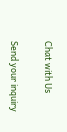Chat with Us

Send your inquiry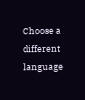Choose a different language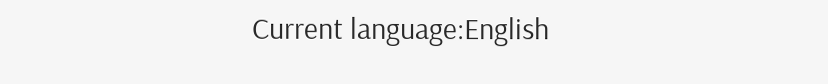Current language:English